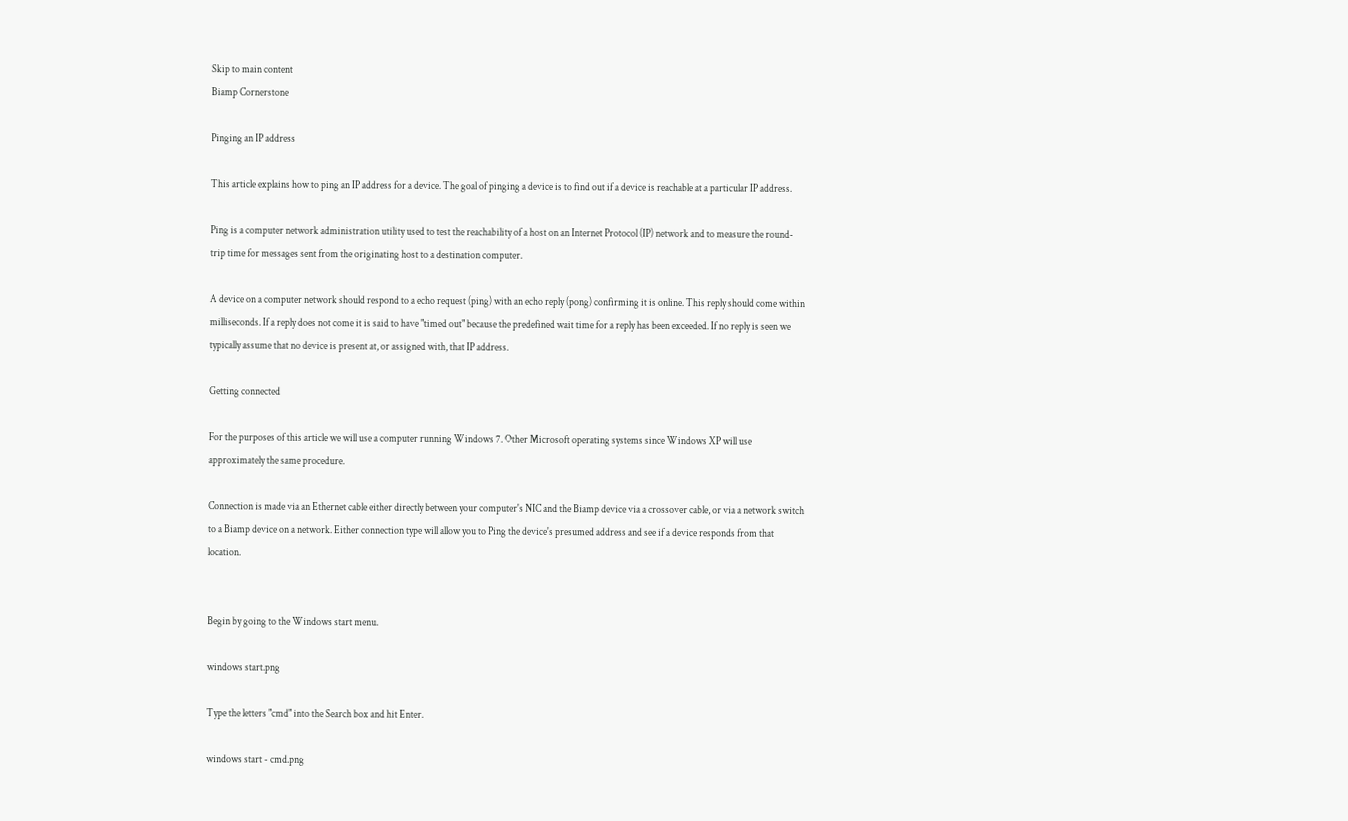Skip to main content
Biamp Cornerstone

Pinging an IP address

This article explains how to ping an IP address for a device. The goal of pinging a device is to find out if a device is reachable at a particular IP address.

Ping is a computer network administration utility used to test the reachability of a host on an Internet Protocol (IP) network and to measure the round-trip time for messages sent from the originating host to a destination computer.

A device on a computer network should respond to a echo request (ping) with an echo reply (pong) confirming it is online. This reply should come within milliseconds. If a reply does not come it is said to have "timed out" because the predefined wait time for a reply has been exceeded. If no reply is seen we typically assume that no device is present at, or assigned with, that IP address.

Getting connected

For the purposes of this article we will use a computer running Windows 7. Other Microsoft operating systems since Windows XP will use approximately the same procedure.

Connection is made via an Ethernet cable either directly between your computer's NIC and the Biamp device via a crossover cable, or via a network switch to a Biamp device on a network. Either connection type will allow you to Ping the device's presumed address and see if a device responds from that location.


Begin by going to the Windows start menu.

windows start.png

Type the letters "cmd" into the Search box and hit Enter.

windows start - cmd.png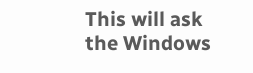This will ask the Windows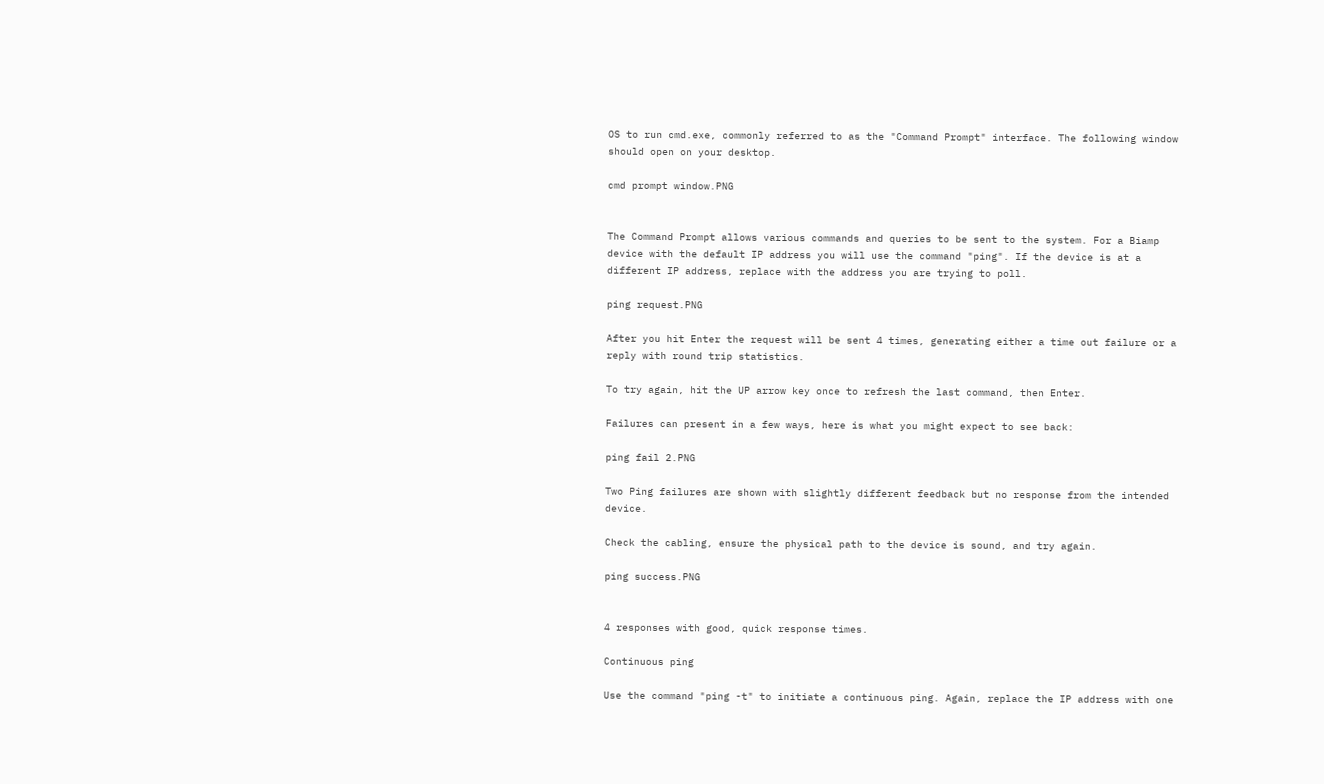OS to run cmd.exe, commonly referred to as the "Command Prompt" interface. The following window should open on your desktop.

cmd prompt window.PNG


The Command Prompt allows various commands and queries to be sent to the system. For a Biamp device with the default IP address you will use the command "ping". If the device is at a different IP address, replace with the address you are trying to poll.

ping request.PNG

After you hit Enter the request will be sent 4 times, generating either a time out failure or a reply with round trip statistics.

To try again, hit the UP arrow key once to refresh the last command, then Enter.

Failures can present in a few ways, here is what you might expect to see back:

ping fail 2.PNG

Two Ping failures are shown with slightly different feedback but no response from the intended device.

Check the cabling, ensure the physical path to the device is sound, and try again.

ping success.PNG


4 responses with good, quick response times.

Continuous ping

Use the command "ping -t" to initiate a continuous ping. Again, replace the IP address with one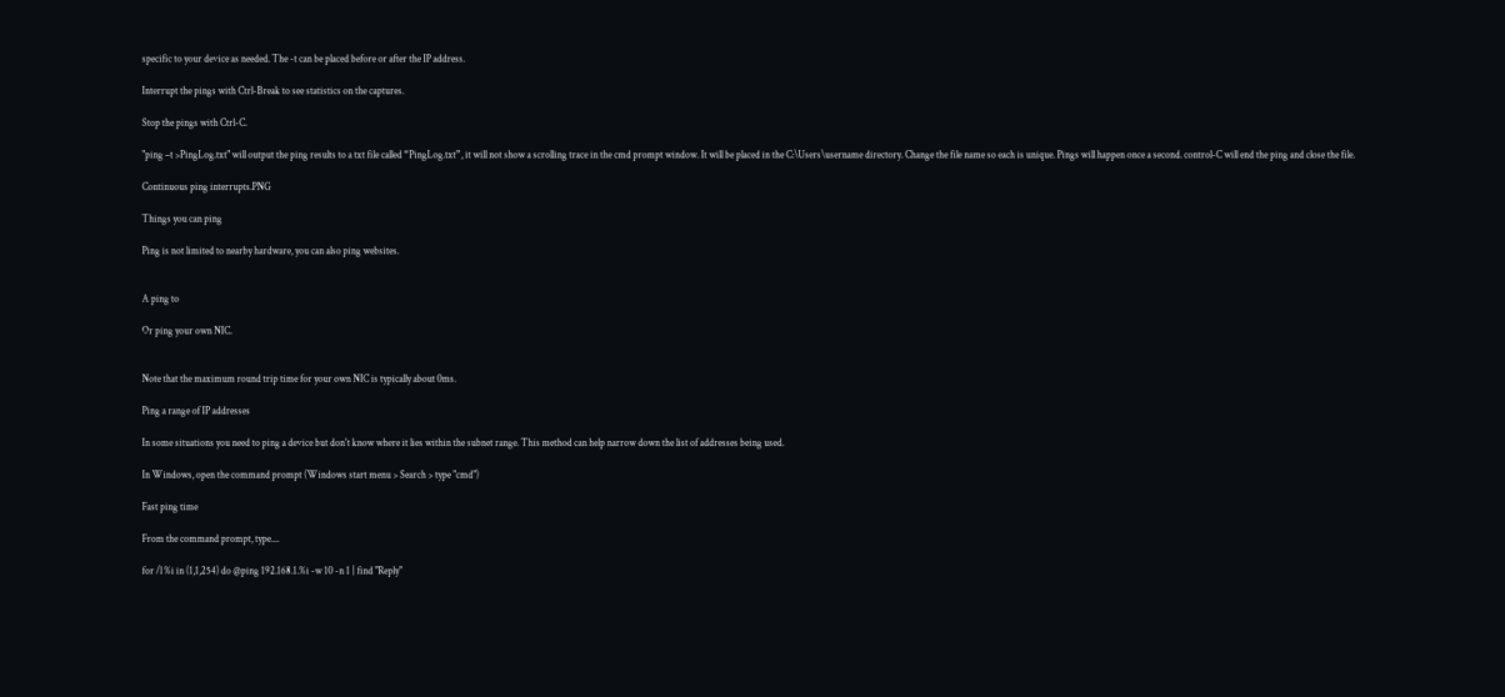specific to your device as needed. The -t can be placed before or after the IP address.

Interrupt the pings with Ctrl-Break to see statistics on the captures.

Stop the pings with Ctrl-C.

"ping –t >PingLog.txt" will output the ping results to a txt file called “PingLog.txt”, it will not show a scrolling trace in the cmd prompt window. It will be placed in the C:\Users\username directory. Change the file name so each is unique. Pings will happen once a second. control-C will end the ping and close the file.

Continuous ping interrupts.PNG

Things you can ping

Ping is not limited to nearby hardware, you can also ping websites.


A ping to

Or ping your own NIC.


Note that the maximum round trip time for your own NIC is typically about 0ms.

Ping a range of IP addresses

In some situations you need to ping a device but don't know where it lies within the subnet range. This method can help narrow down the list of addresses being used.

In Windows, open the command prompt (Windows start menu > Search > type "cmd")

Fast ping time

From the command prompt, type....

for /l %i in (1,1,254) do @ping 192.168.1.%i -w 10 -n 1 | find "Reply"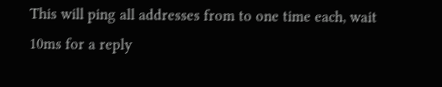This will ping all addresses from to one time each, wait 10ms for a reply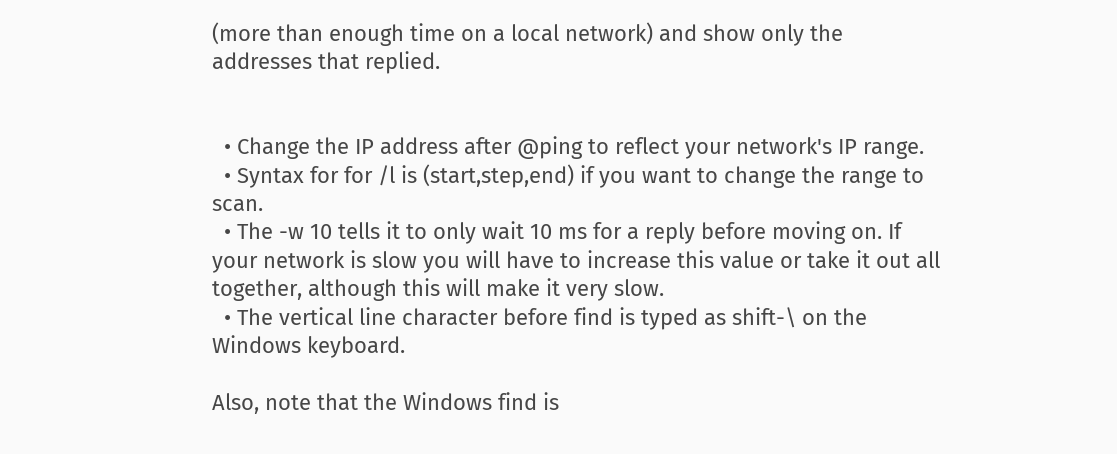(more than enough time on a local network) and show only the addresses that replied.


  • Change the IP address after @ping to reflect your network's IP range.
  • Syntax for for /l is (start,step,end) if you want to change the range to scan.
  • The -w 10 tells it to only wait 10 ms for a reply before moving on. If your network is slow you will have to increase this value or take it out all together, although this will make it very slow.
  • The vertical line character before find is typed as shift-\ on the Windows keyboard.

Also, note that the Windows find is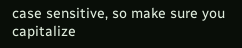case sensitive, so make sure you capitalize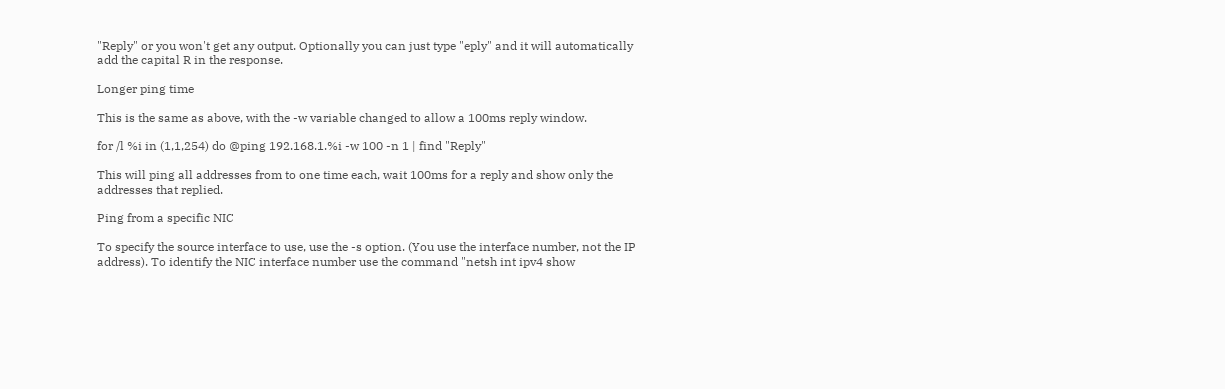"Reply" or you won't get any output. Optionally you can just type "eply" and it will automatically add the capital R in the response.

Longer ping time

This is the same as above, with the -w variable changed to allow a 100ms reply window.

for /l %i in (1,1,254) do @ping 192.168.1.%i -w 100 -n 1 | find "Reply"

This will ping all addresses from to one time each, wait 100ms for a reply and show only the addresses that replied.

Ping from a specific NIC

To specify the source interface to use, use the -s option. (You use the interface number, not the IP address). To identify the NIC interface number use the command "netsh int ipv4 show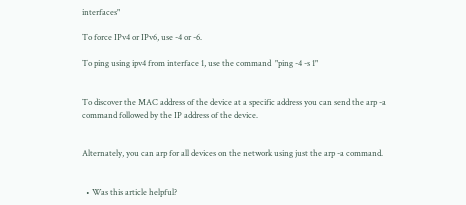interfaces"

To force IPv4 or IPv6, use -4 or -6.

To ping using ipv4 from interface 1, use the command  "ping -4 -s 1"


To discover the MAC address of the device at a specific address you can send the arp -a command followed by the IP address of the device.


Alternately, you can arp for all devices on the network using just the arp -a command.


  • Was this article helpful?